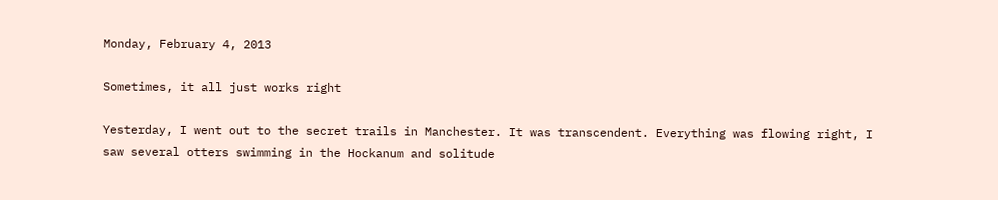Monday, February 4, 2013

Sometimes, it all just works right

Yesterday, I went out to the secret trails in Manchester. It was transcendent. Everything was flowing right, I saw several otters swimming in the Hockanum and solitude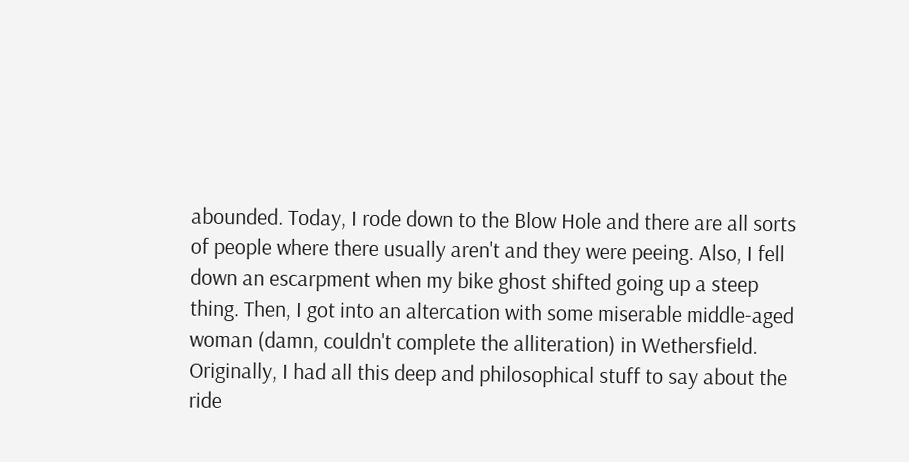abounded. Today, I rode down to the Blow Hole and there are all sorts of people where there usually aren't and they were peeing. Also, I fell down an escarpment when my bike ghost shifted going up a steep thing. Then, I got into an altercation with some miserable middle-aged woman (damn, couldn't complete the alliteration) in Wethersfield. Originally, I had all this deep and philosophical stuff to say about the ride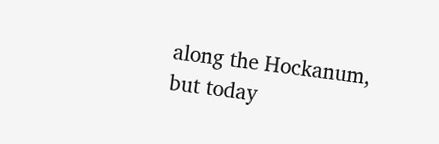along the Hockanum, but today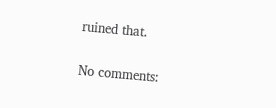ruined that.

No comments: